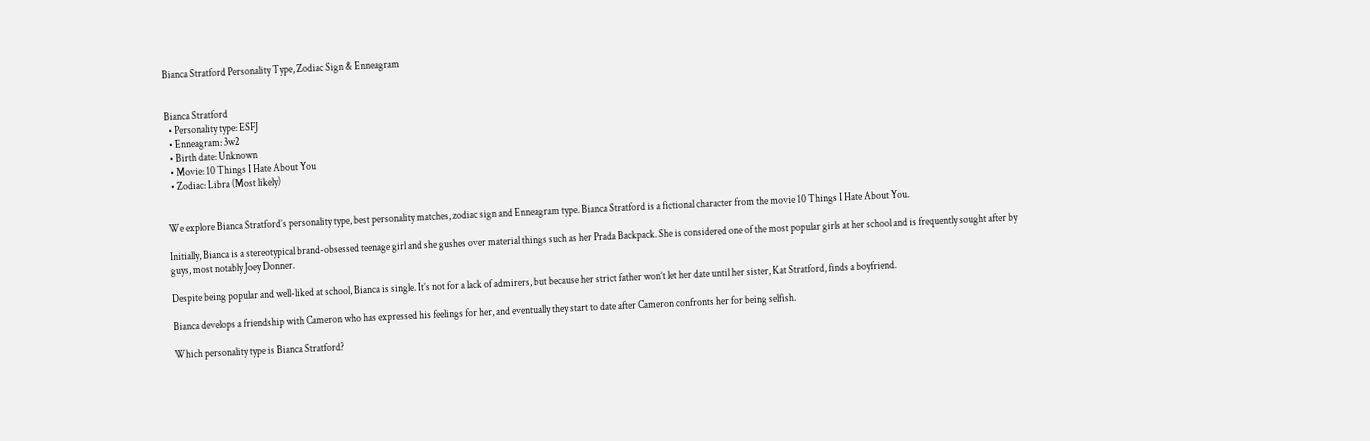Bianca Stratford Personality Type, Zodiac Sign & Enneagram


Bianca Stratford
  • Personality type: ESFJ
  • Enneagram: 3w2
  • Birth date: Unknown
  • Movie: 10 Things I Hate About You
  • Zodiac: Libra (Most likely)


We explore Bianca Stratford’s personality type, best personality matches, zodiac sign and Enneagram type. Bianca Stratford is a fictional character from the movie 10 Things I Hate About You.

Initially, Bianca is a stereotypical brand-obsessed teenage girl and she gushes over material things such as her Prada Backpack. She is considered one of the most popular girls at her school and is frequently sought after by guys, most notably Joey Donner.

Despite being popular and well-liked at school, Bianca is single. It’s not for a lack of admirers, but because her strict father won’t let her date until her sister, Kat Stratford, finds a boyfriend.

Bianca develops a friendship with Cameron who has expressed his feelings for her, and eventually they start to date after Cameron confronts her for being selfish.

Which personality type is Bianca Stratford?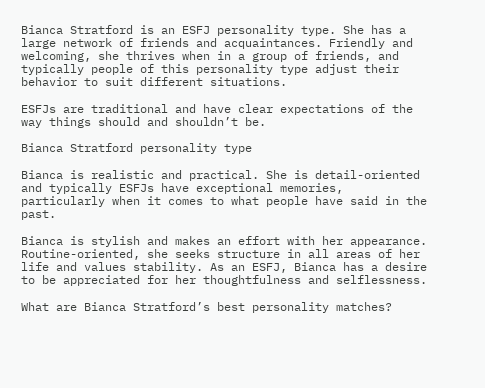Bianca Stratford is an ESFJ personality type. She has a large network of friends and acquaintances. Friendly and welcoming, she thrives when in a group of friends, and typically people of this personality type adjust their behavior to suit different situations.

ESFJs are traditional and have clear expectations of the way things should and shouldn’t be.

Bianca Stratford personality type

Bianca is realistic and practical. She is detail-oriented and typically ESFJs have exceptional memories, particularly when it comes to what people have said in the past.

Bianca is stylish and makes an effort with her appearance. Routine-oriented, she seeks structure in all areas of her life and values stability. As an ESFJ, Bianca has a desire to be appreciated for her thoughtfulness and selflessness.

What are Bianca Stratford’s best personality matches?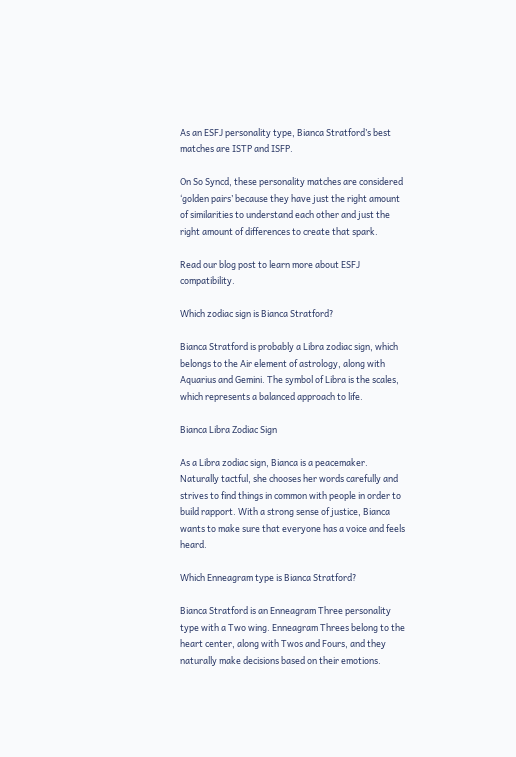As an ESFJ personality type, Bianca Stratford’s best matches are ISTP and ISFP.

On So Syncd, these personality matches are considered ‘golden pairs’ because they have just the right amount of similarities to understand each other and just the right amount of differences to create that spark.

Read our blog post to learn more about ESFJ compatibility.

Which zodiac sign is Bianca Stratford?

Bianca Stratford is probably a Libra zodiac sign, which belongs to the Air element of astrology, along with Aquarius and Gemini. The symbol of Libra is the scales, which represents a balanced approach to life.

Bianca Libra Zodiac Sign

As a Libra zodiac sign, Bianca is a peacemaker. Naturally tactful, she chooses her words carefully and strives to find things in common with people in order to build rapport. With a strong sense of justice, Bianca wants to make sure that everyone has a voice and feels heard.

Which Enneagram type is Bianca Stratford?

Bianca Stratford is an Enneagram Three personality type with a Two wing. Enneagram Threes belong to the heart center, along with Twos and Fours, and they naturally make decisions based on their emotions.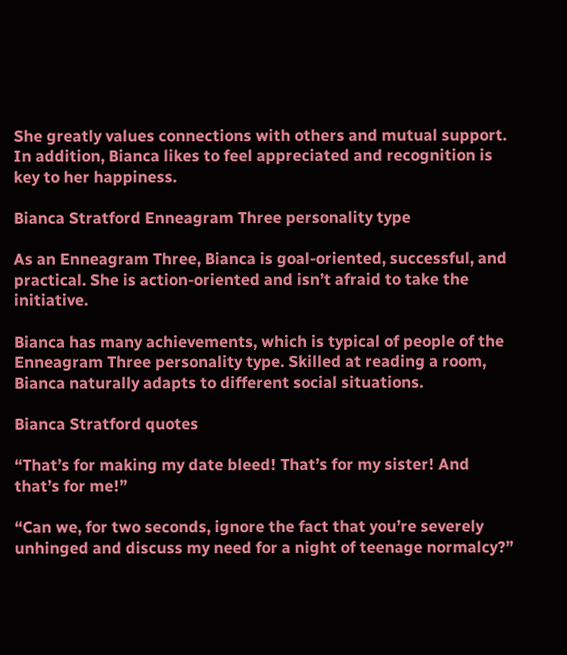She greatly values connections with others and mutual support. In addition, Bianca likes to feel appreciated and recognition is key to her happiness.

Bianca Stratford Enneagram Three personality type

As an Enneagram Three, Bianca is goal-oriented, successful, and practical. She is action-oriented and isn’t afraid to take the initiative.

Bianca has many achievements, which is typical of people of the Enneagram Three personality type. Skilled at reading a room, Bianca naturally adapts to different social situations.

Bianca Stratford quotes

“That’s for making my date bleed! That’s for my sister! And that’s for me!”

“Can we, for two seconds, ignore the fact that you’re severely unhinged and discuss my need for a night of teenage normalcy?”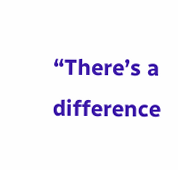“There’s a difference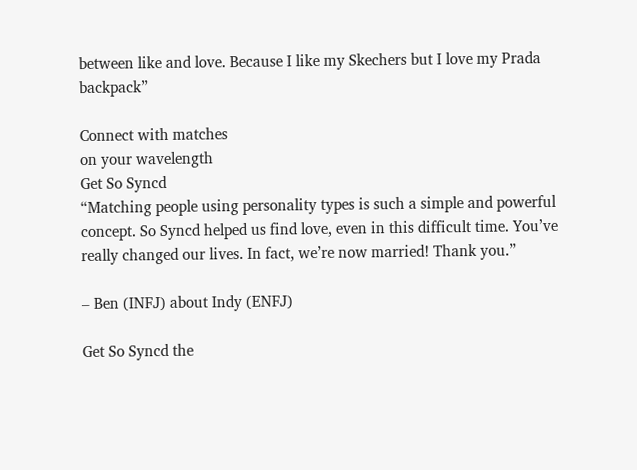between like and love. Because I like my Skechers but I love my Prada backpack”

Connect with matches
on your wavelength
Get So Syncd
“Matching people using personality types is such a simple and powerful concept. So Syncd helped us find love, even in this difficult time. You’ve really changed our lives. In fact, we’re now married! Thank you.”

– Ben (INFJ) about Indy (ENFJ)

Get So Syncd the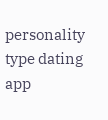personality type dating app